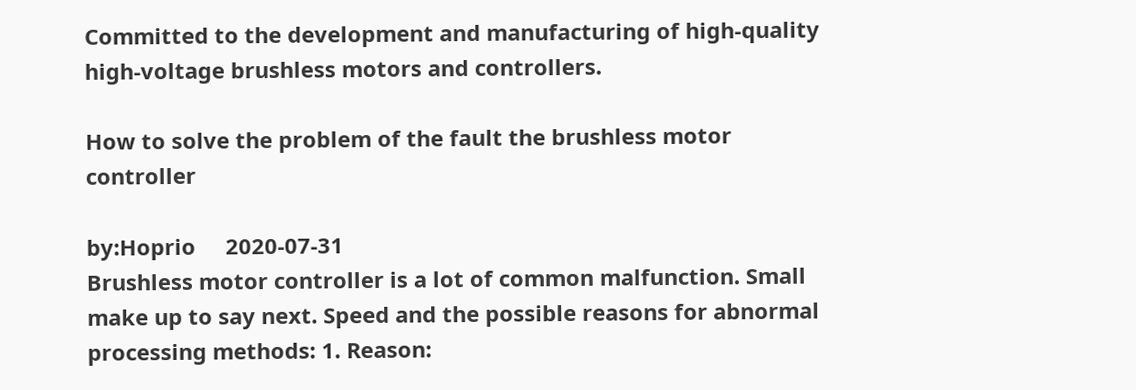Committed to the development and manufacturing of high-quality high-voltage brushless motors and controllers.

How to solve the problem of the fault the brushless motor controller

by:Hoprio     2020-07-31
Brushless motor controller is a lot of common malfunction. Small make up to say next. Speed and the possible reasons for abnormal processing methods: 1. Reason: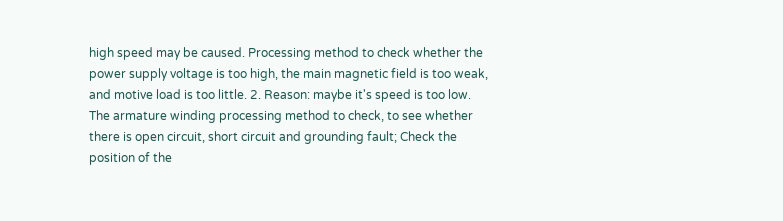high speed may be caused. Processing method to check whether the power supply voltage is too high, the main magnetic field is too weak, and motive load is too little. 2. Reason: maybe it's speed is too low. The armature winding processing method to check, to see whether there is open circuit, short circuit and grounding fault; Check the position of the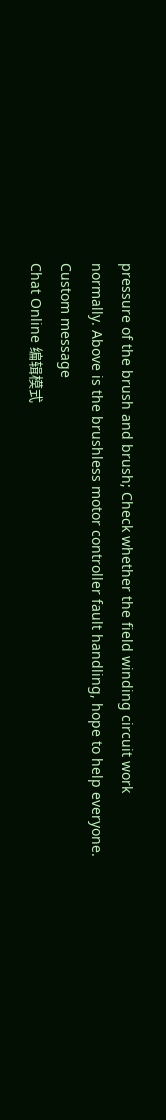pressure of the brush and brush; Check whether the field winding circuit work normally. Above is the brushless motor controller fault handling, hope to help everyone.
Custom message
Chat Online 编辑模式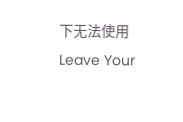下无法使用
Leave Your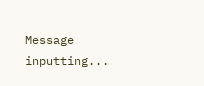Message inputting...